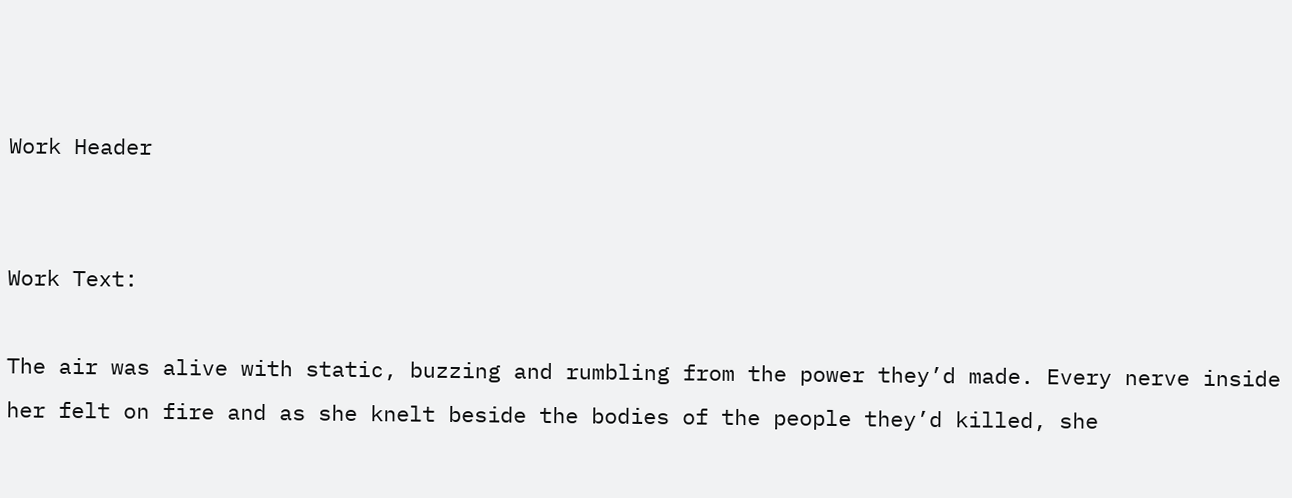Work Header


Work Text:

The air was alive with static, buzzing and rumbling from the power they’d made. Every nerve inside her felt on fire and as she knelt beside the bodies of the people they’d killed, she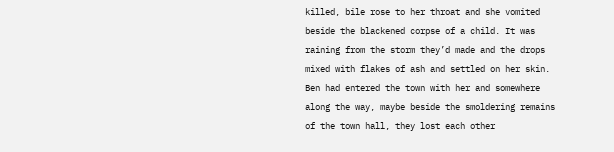killed, bile rose to her throat and she vomited beside the blackened corpse of a child. It was raining from the storm they’d made and the drops mixed with flakes of ash and settled on her skin. Ben had entered the town with her and somewhere along the way, maybe beside the smoldering remains of the town hall, they lost each other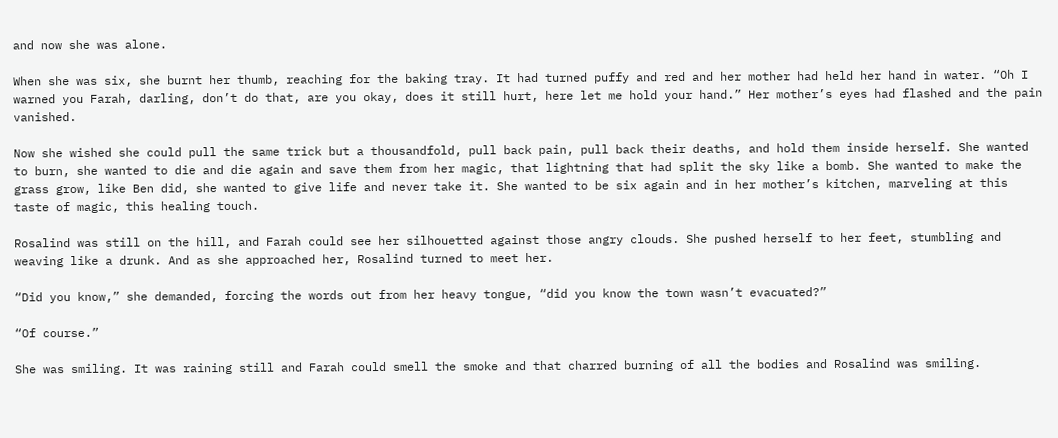and now she was alone.

When she was six, she burnt her thumb, reaching for the baking tray. It had turned puffy and red and her mother had held her hand in water. “Oh I warned you Farah, darling, don’t do that, are you okay, does it still hurt, here let me hold your hand.” Her mother’s eyes had flashed and the pain vanished.

Now she wished she could pull the same trick but a thousandfold, pull back pain, pull back their deaths, and hold them inside herself. She wanted to burn, she wanted to die and die again and save them from her magic, that lightning that had split the sky like a bomb. She wanted to make the grass grow, like Ben did, she wanted to give life and never take it. She wanted to be six again and in her mother’s kitchen, marveling at this taste of magic, this healing touch.

Rosalind was still on the hill, and Farah could see her silhouetted against those angry clouds. She pushed herself to her feet, stumbling and weaving like a drunk. And as she approached her, Rosalind turned to meet her.

“Did you know,” she demanded, forcing the words out from her heavy tongue, “did you know the town wasn’t evacuated?”

“Of course.”

She was smiling. It was raining still and Farah could smell the smoke and that charred burning of all the bodies and Rosalind was smiling.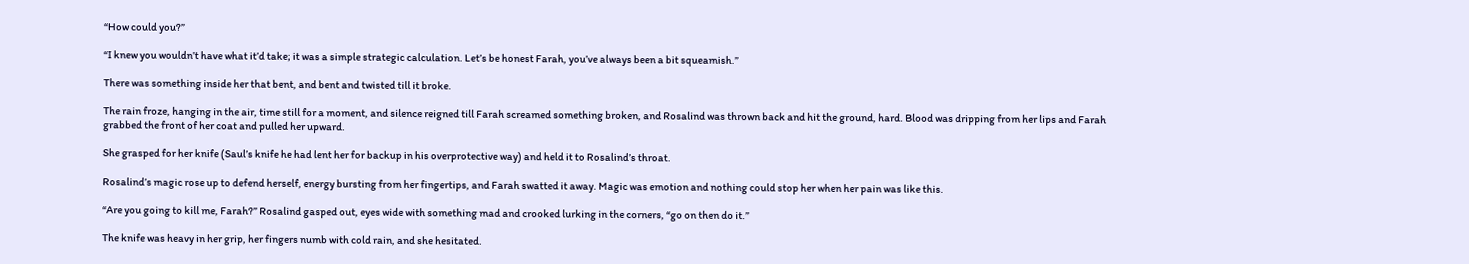“How could you?”

“I knew you wouldn’t have what it’d take; it was a simple strategic calculation. Let’s be honest Farah, you’ve always been a bit squeamish.”

There was something inside her that bent, and bent and twisted till it broke.

The rain froze, hanging in the air, time still for a moment, and silence reigned till Farah screamed something broken, and Rosalind was thrown back and hit the ground, hard. Blood was dripping from her lips and Farah grabbed the front of her coat and pulled her upward.

She grasped for her knife (Saul’s knife he had lent her for backup in his overprotective way) and held it to Rosalind’s throat.

Rosalind’s magic rose up to defend herself, energy bursting from her fingertips, and Farah swatted it away. Magic was emotion and nothing could stop her when her pain was like this.

“Are you going to kill me, Farah?” Rosalind gasped out, eyes wide with something mad and crooked lurking in the corners, “go on then do it.”

The knife was heavy in her grip, her fingers numb with cold rain, and she hesitated.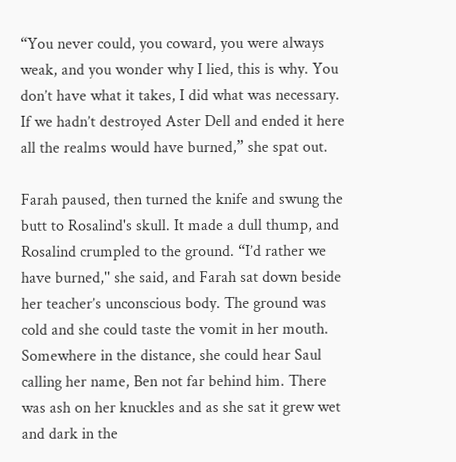“You never could, you coward, you were always weak, and you wonder why I lied, this is why. You don’t have what it takes, I did what was necessary. If we hadn’t destroyed Aster Dell and ended it here all the realms would have burned,” she spat out.

Farah paused, then turned the knife and swung the butt to Rosalind's skull. It made a dull thump, and Rosalind crumpled to the ground. “I’d rather we have burned,'' she said, and Farah sat down beside her teacher’s unconscious body. The ground was cold and she could taste the vomit in her mouth. Somewhere in the distance, she could hear Saul calling her name, Ben not far behind him. There was ash on her knuckles and as she sat it grew wet and dark in the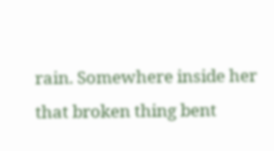rain. Somewhere inside her that broken thing bent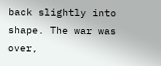back slightly into shape. The war was over,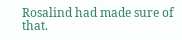Rosalind had made sure of that.